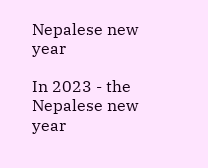Nepalese new year

In 2023 - the Nepalese new year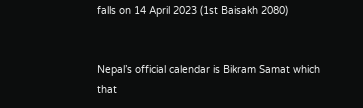falls on 14 April 2023 (1st Baisakh 2080)


Nepal’s official calendar is Bikram Samat which that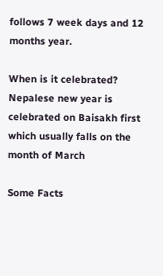follows 7 week days and 12 months year.

When is it celebrated?
Nepalese new year is celebrated on Baisakh first which usually falls on the month of March

Some Facts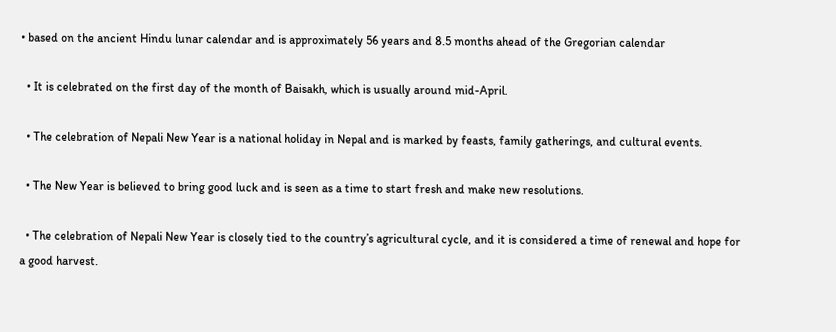• based on the ancient Hindu lunar calendar and is approximately 56 years and 8.5 months ahead of the Gregorian calendar

  • It is celebrated on the first day of the month of Baisakh, which is usually around mid-April.

  • The celebration of Nepali New Year is a national holiday in Nepal and is marked by feasts, family gatherings, and cultural events.

  • The New Year is believed to bring good luck and is seen as a time to start fresh and make new resolutions.

  • The celebration of Nepali New Year is closely tied to the country’s agricultural cycle, and it is considered a time of renewal and hope for a good harvest.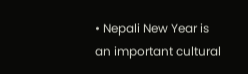• Nepali New Year is an important cultural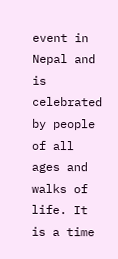event in Nepal and is celebrated by people of all ages and walks of life. It is a time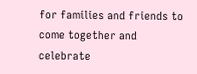for families and friends to come together and celebrate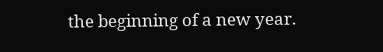the beginning of a new year.